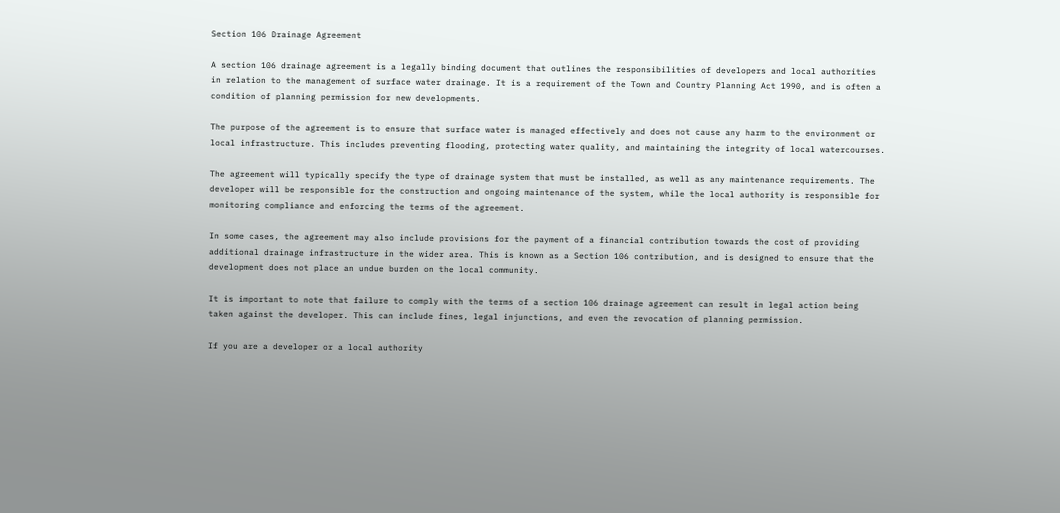Section 106 Drainage Agreement

A section 106 drainage agreement is a legally binding document that outlines the responsibilities of developers and local authorities in relation to the management of surface water drainage. It is a requirement of the Town and Country Planning Act 1990, and is often a condition of planning permission for new developments.

The purpose of the agreement is to ensure that surface water is managed effectively and does not cause any harm to the environment or local infrastructure. This includes preventing flooding, protecting water quality, and maintaining the integrity of local watercourses.

The agreement will typically specify the type of drainage system that must be installed, as well as any maintenance requirements. The developer will be responsible for the construction and ongoing maintenance of the system, while the local authority is responsible for monitoring compliance and enforcing the terms of the agreement.

In some cases, the agreement may also include provisions for the payment of a financial contribution towards the cost of providing additional drainage infrastructure in the wider area. This is known as a Section 106 contribution, and is designed to ensure that the development does not place an undue burden on the local community.

It is important to note that failure to comply with the terms of a section 106 drainage agreement can result in legal action being taken against the developer. This can include fines, legal injunctions, and even the revocation of planning permission.

If you are a developer or a local authority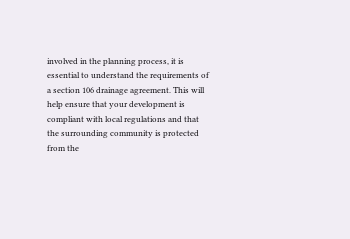involved in the planning process, it is essential to understand the requirements of a section 106 drainage agreement. This will help ensure that your development is compliant with local regulations and that the surrounding community is protected from the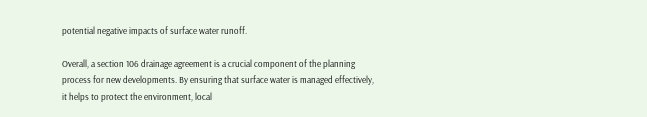potential negative impacts of surface water runoff.

Overall, a section 106 drainage agreement is a crucial component of the planning process for new developments. By ensuring that surface water is managed effectively, it helps to protect the environment, local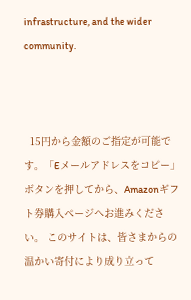infrastructure, and the wider community.



  15円から金額のご指定が可能です。「Eメールアドレスをコピー」ボタンを押してから、Amazonギフト券購入ページへお進みください。 このサイトは、皆さまからの温かい寄付により成り立って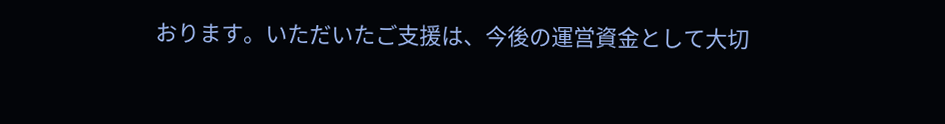おります。いただいたご支援は、今後の運営資金として大切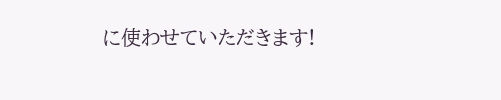に使わせていただきます!